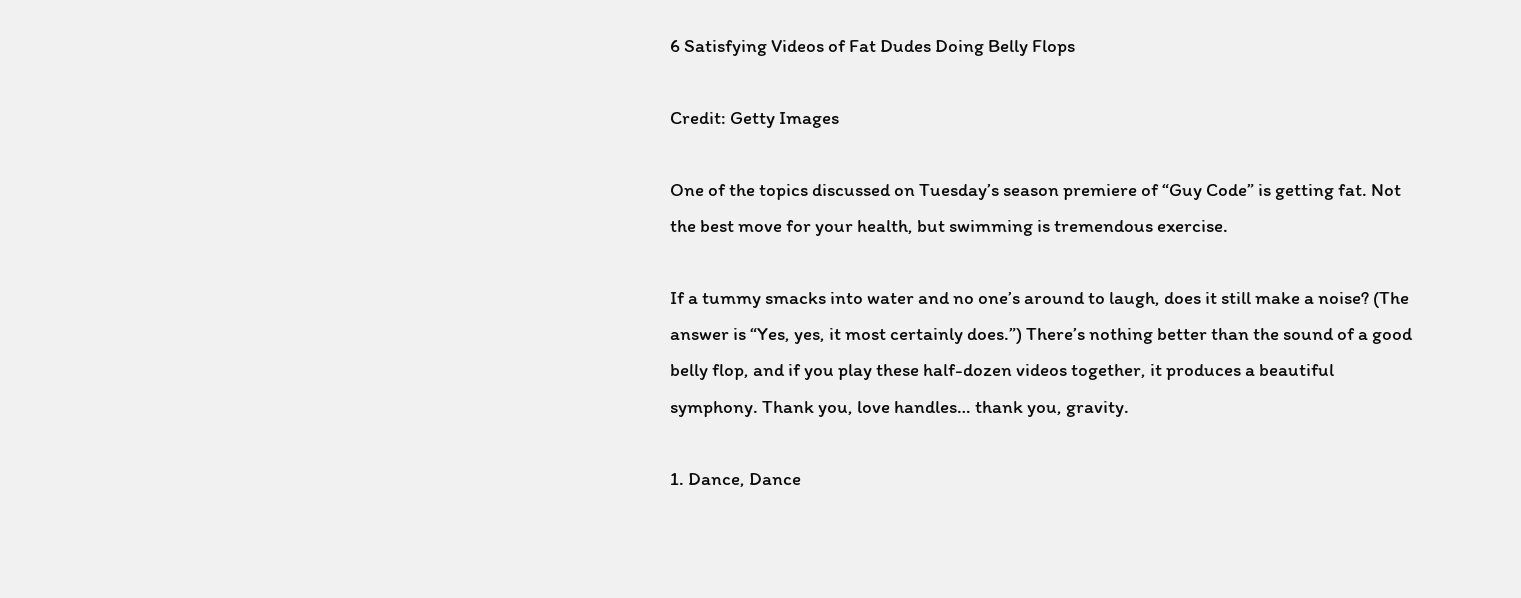6 Satisfying Videos of Fat Dudes Doing Belly Flops

Credit: Getty Images

One of the topics discussed on Tuesday’s season premiere of “Guy Code” is getting fat. Not the best move for your health, but swimming is tremendous exercise.

If a tummy smacks into water and no one’s around to laugh, does it still make a noise? (The answer is “Yes, yes, it most certainly does.”) There’s nothing better than the sound of a good belly flop, and if you play these half-dozen videos together, it produces a beautiful symphony. Thank you, love handles… thank you, gravity.

1. Dance, Dance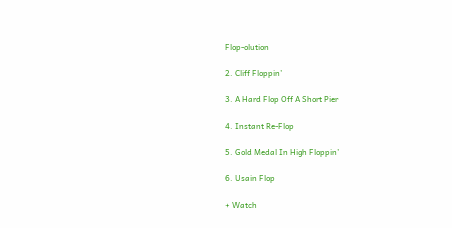Flop-olution

2. Cliff Floppin’

3. A Hard Flop Off A Short Pier

4. Instant Re-Flop

5. Gold Medal In High Floppin’

6. Usain Flop

+ Watch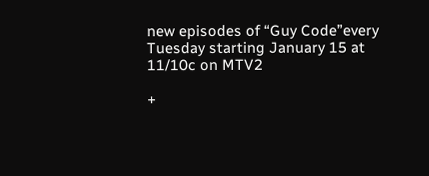new episodes of “Guy Code”every Tuesday starting January 15 at 11/10c on MTV2

+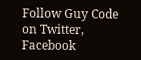Follow Guy Code on Twitter, Facebook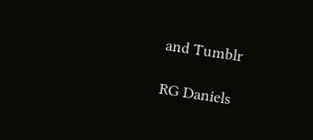and Tumblr

RG Daniels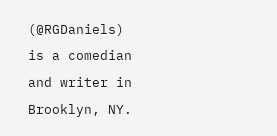(@RGDaniels) is a comedian and writer in Brooklyn, NY.